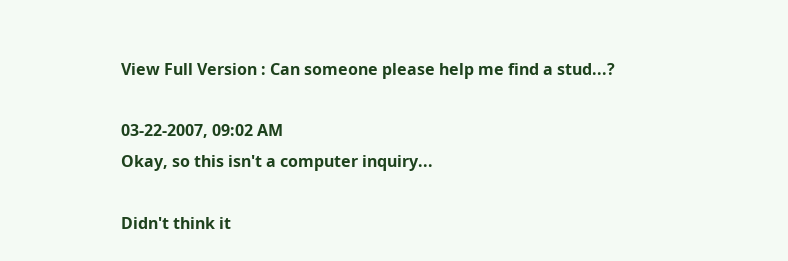View Full Version : Can someone please help me find a stud...?

03-22-2007, 09:02 AM
Okay, so this isn't a computer inquiry...

Didn't think it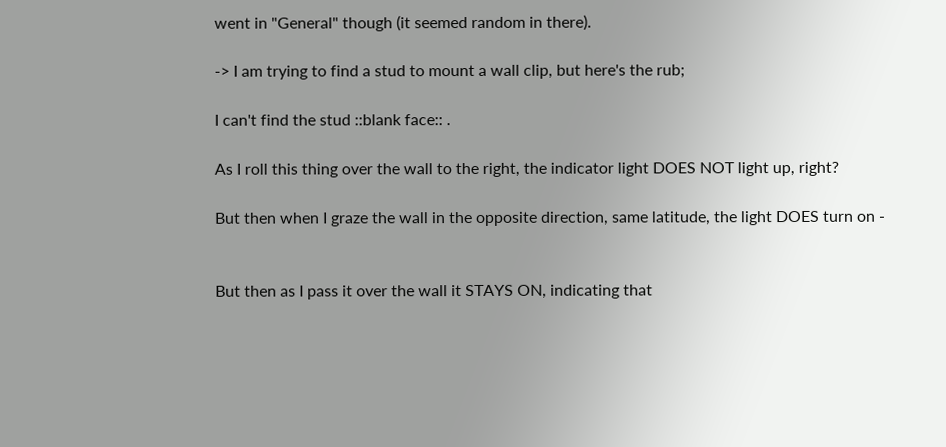went in "General" though (it seemed random in there).

-> I am trying to find a stud to mount a wall clip, but here's the rub;

I can't find the stud ::blank face:: .

As I roll this thing over the wall to the right, the indicator light DOES NOT light up, right?

But then when I graze the wall in the opposite direction, same latitude, the light DOES turn on -


But then as I pass it over the wall it STAYS ON, indicating that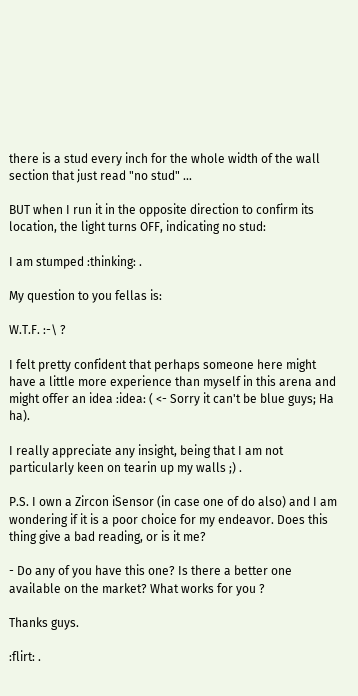there is a stud every inch for the whole width of the wall section that just read "no stud" ...

BUT when I run it in the opposite direction to confirm its location, the light turns OFF, indicating no stud:

I am stumped :thinking: .

My question to you fellas is:

W.T.F. :-\ ?

I felt pretty confident that perhaps someone here might have a little more experience than myself in this arena and might offer an idea :idea: ( <- Sorry it can't be blue guys; Ha ha).

I really appreciate any insight, being that I am not particularly keen on tearin up my walls ;) .

P.S. I own a Zircon iSensor (in case one of do also) and I am wondering if it is a poor choice for my endeavor. Does this thing give a bad reading, or is it me?

- Do any of you have this one? Is there a better one available on the market? What works for you ?

Thanks guys.

:flirt: .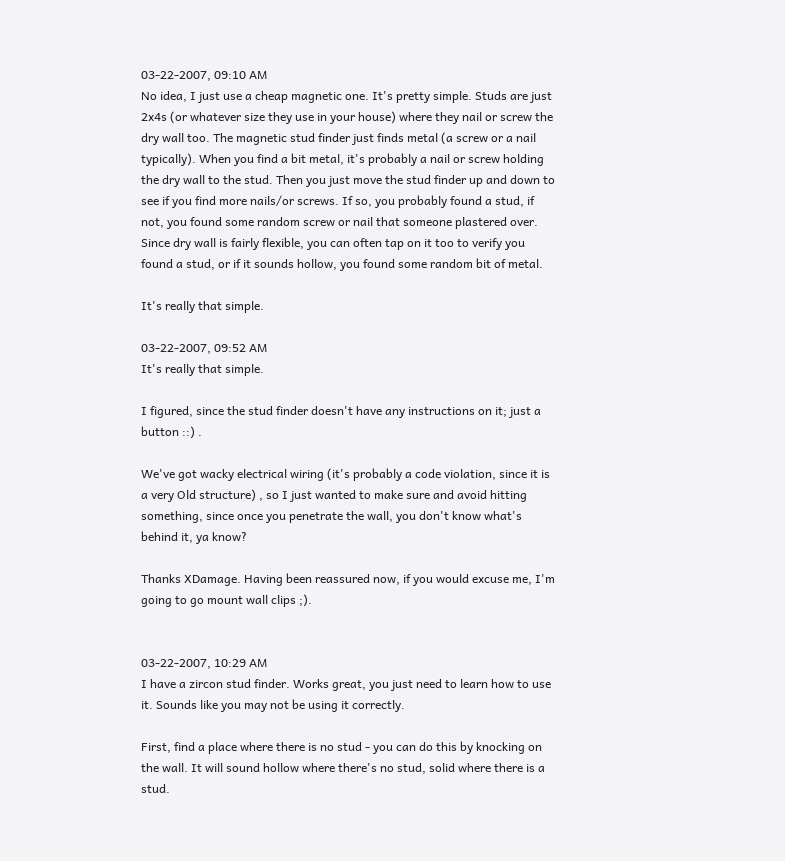03-22-2007, 09:10 AM
No idea, I just use a cheap magnetic one. It's pretty simple. Studs are just 2x4s (or whatever size they use in your house) where they nail or screw the dry wall too. The magnetic stud finder just finds metal (a screw or a nail typically). When you find a bit metal, it's probably a nail or screw holding the dry wall to the stud. Then you just move the stud finder up and down to see if you find more nails/or screws. If so, you probably found a stud, if not, you found some random screw or nail that someone plastered over. Since dry wall is fairly flexible, you can often tap on it too to verify you found a stud, or if it sounds hollow, you found some random bit of metal.

It's really that simple.

03-22-2007, 09:52 AM
It's really that simple.

I figured, since the stud finder doesn't have any instructions on it; just a button ::) .

We've got wacky electrical wiring (it's probably a code violation, since it is a very Old structure) , so I just wanted to make sure and avoid hitting something, since once you penetrate the wall, you don't know what's behind it, ya know?

Thanks XDamage. Having been reassured now, if you would excuse me, I'm going to go mount wall clips ;).


03-22-2007, 10:29 AM
I have a zircon stud finder. Works great, you just need to learn how to use it. Sounds like you may not be using it correctly.

First, find a place where there is no stud - you can do this by knocking on the wall. It will sound hollow where there's no stud, solid where there is a stud.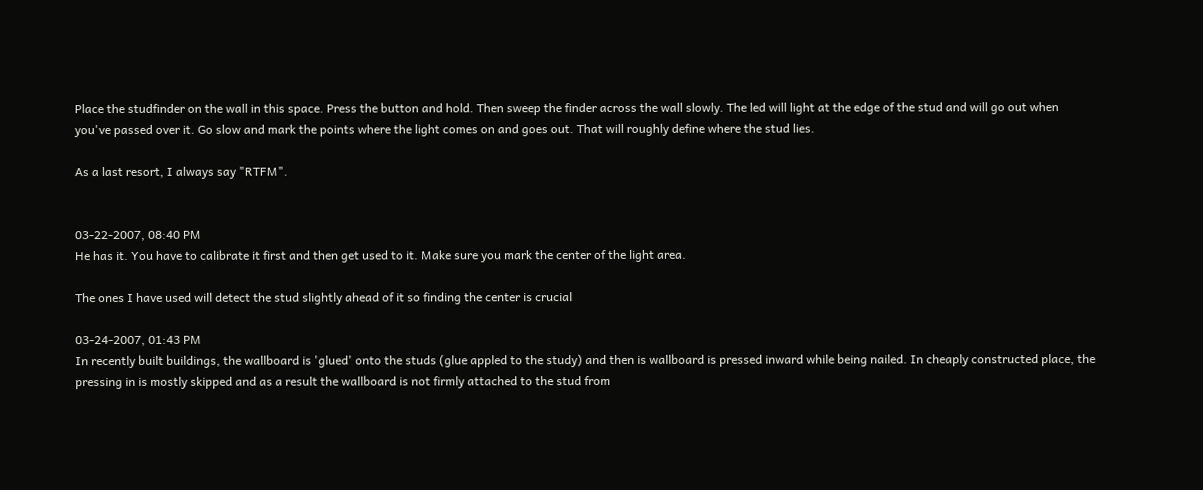Place the studfinder on the wall in this space. Press the button and hold. Then sweep the finder across the wall slowly. The led will light at the edge of the stud and will go out when you've passed over it. Go slow and mark the points where the light comes on and goes out. That will roughly define where the stud lies.

As a last resort, I always say "RTFM".


03-22-2007, 08:40 PM
He has it. You have to calibrate it first and then get used to it. Make sure you mark the center of the light area.

The ones I have used will detect the stud slightly ahead of it so finding the center is crucial

03-24-2007, 01:43 PM
In recently built buildings, the wallboard is 'glued' onto the studs (glue appled to the study) and then is wallboard is pressed inward while being nailed. In cheaply constructed place, the pressing in is mostly skipped and as a result the wallboard is not firmly attached to the stud from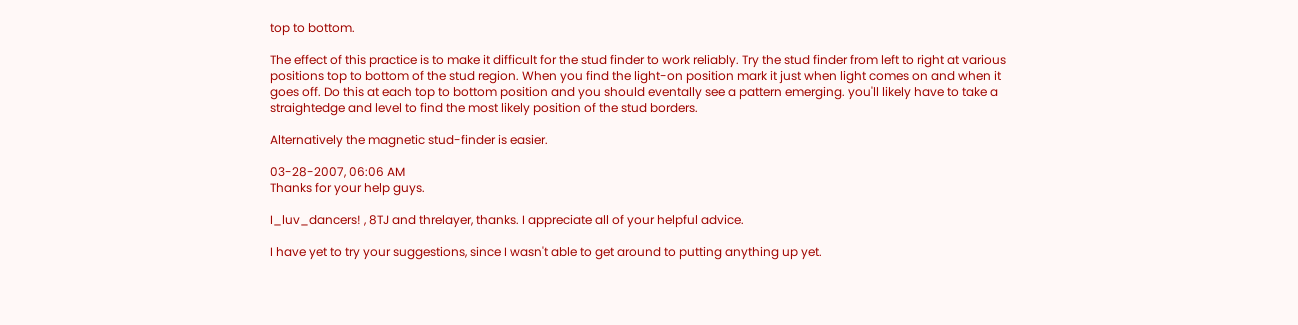top to bottom.

The effect of this practice is to make it difficult for the stud finder to work reliably. Try the stud finder from left to right at various positions top to bottom of the stud region. When you find the light-on position mark it just when light comes on and when it goes off. Do this at each top to bottom position and you should eventally see a pattern emerging. you'll likely have to take a straightedge and level to find the most likely position of the stud borders.

Alternatively the magnetic stud-finder is easier.

03-28-2007, 06:06 AM
Thanks for your help guys.

I_luv_dancers! , 8TJ and threlayer, thanks. I appreciate all of your helpful advice.

I have yet to try your suggestions, since I wasn't able to get around to putting anything up yet.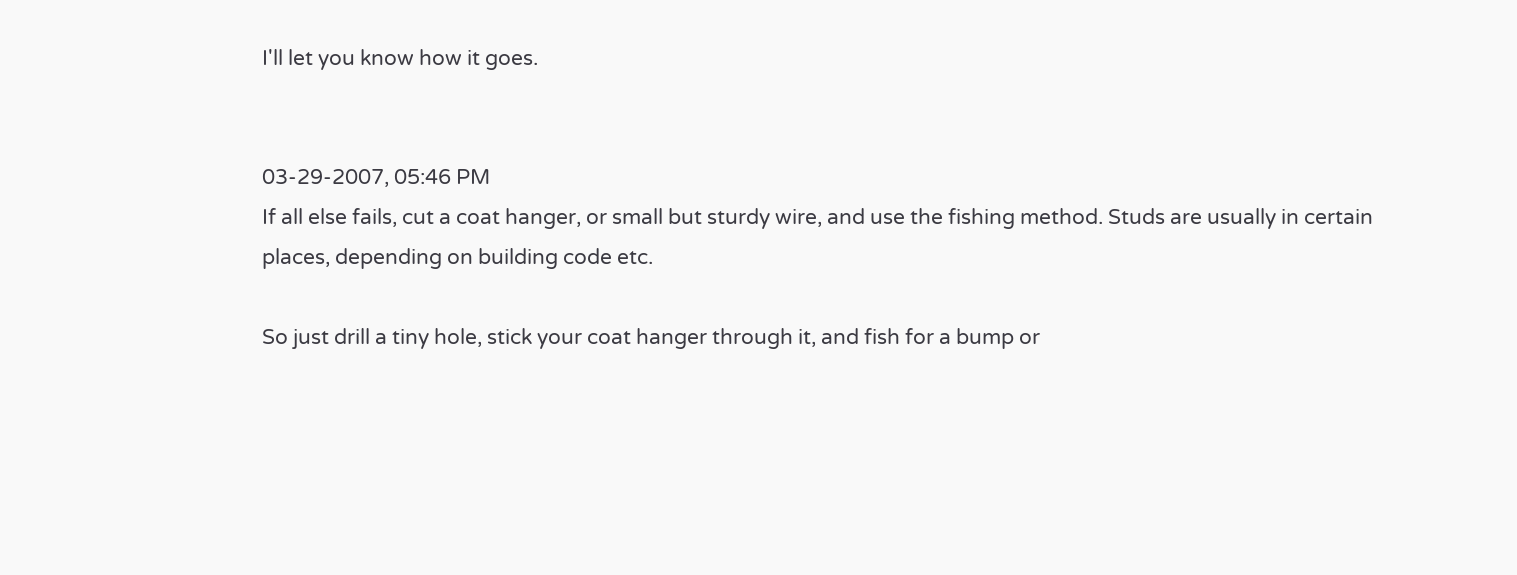I'll let you know how it goes.


03-29-2007, 05:46 PM
If all else fails, cut a coat hanger, or small but sturdy wire, and use the fishing method. Studs are usually in certain places, depending on building code etc.

So just drill a tiny hole, stick your coat hanger through it, and fish for a bump or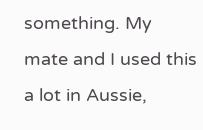something. My mate and I used this a lot in Aussie,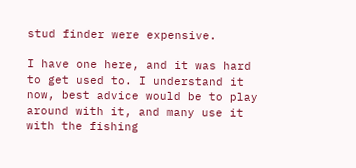stud finder were expensive.

I have one here, and it was hard to get used to. I understand it now, best advice would be to play around with it, and many use it with the fishing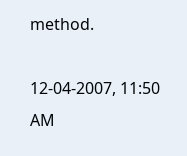method.

12-04-2007, 11:50 AM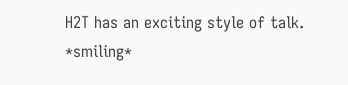H2T has an exciting style of talk. *smiling*